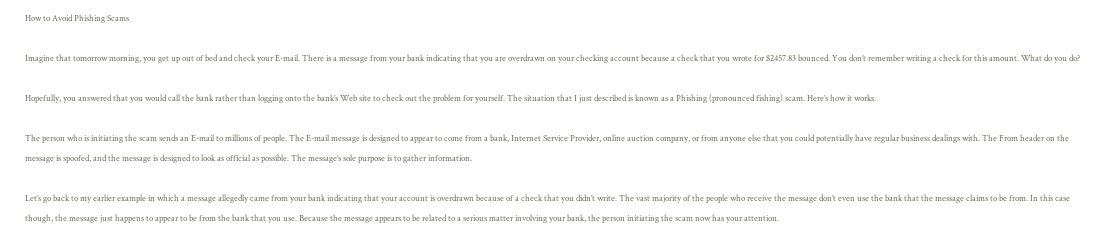How to Avoid Phishing Scams

Imagine that tomorrow morning, you get up out of bed and check your E-mail. There is a message from your bank indicating that you are overdrawn on your checking account because a check that you wrote for $2457.83 bounced. You don’t remember writing a check for this amount. What do you do?

Hopefully, you answered that you would call the bank rather than logging onto the bank’s Web site to check out the problem for yourself. The situation that I just described is known as a Phishing (pronounced fishing) scam. Here’s how it works.

The person who is initiating the scam sends an E-mail to millions of people. The E-mail message is designed to appear to come from a bank, Internet Service Provider, online auction company, or from anyone else that you could potentially have regular business dealings with. The From header on the message is spoofed, and the message is designed to look as official as possible. The message’s sole purpose is to gather information.

Let’s go back to my earlier example in which a message allegedly came from your bank indicating that your account is overdrawn because of a check that you didn’t write. The vast majority of the people who receive the message don’t even use the bank that the message claims to be from. In this case though, the message just happens to appear to be from the bank that you use. Because the message appears to be related to a serious matter involving your bank, the person initiating the scam now has your attention.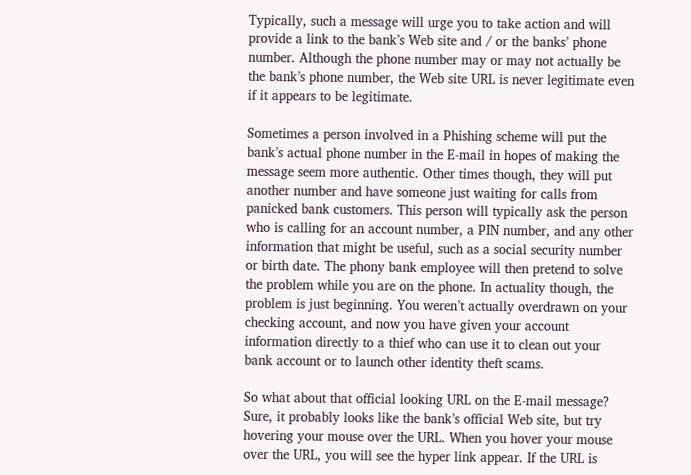Typically, such a message will urge you to take action and will provide a link to the bank’s Web site and / or the banks’ phone number. Although the phone number may or may not actually be the bank’s phone number, the Web site URL is never legitimate even if it appears to be legitimate.

Sometimes a person involved in a Phishing scheme will put the bank’s actual phone number in the E-mail in hopes of making the message seem more authentic. Other times though, they will put another number and have someone just waiting for calls from panicked bank customers. This person will typically ask the person who is calling for an account number, a PIN number, and any other information that might be useful, such as a social security number or birth date. The phony bank employee will then pretend to solve the problem while you are on the phone. In actuality though, the problem is just beginning. You weren’t actually overdrawn on your checking account, and now you have given your account information directly to a thief who can use it to clean out your bank account or to launch other identity theft scams.

So what about that official looking URL on the E-mail message? Sure, it probably looks like the bank’s official Web site, but try hovering your mouse over the URL. When you hover your mouse over the URL, you will see the hyper link appear. If the URL is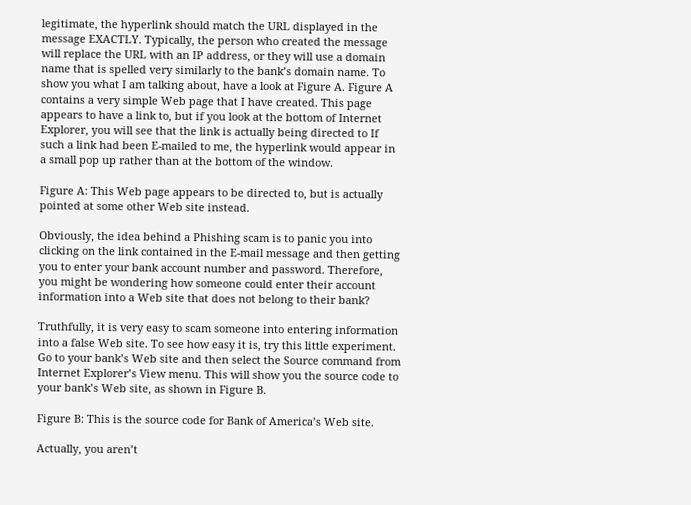legitimate, the hyperlink should match the URL displayed in the message EXACTLY. Typically, the person who created the message will replace the URL with an IP address, or they will use a domain name that is spelled very similarly to the bank’s domain name. To show you what I am talking about, have a look at Figure A. Figure A contains a very simple Web page that I have created. This page appears to have a link to, but if you look at the bottom of Internet Explorer, you will see that the link is actually being directed to If such a link had been E-mailed to me, the hyperlink would appear in a small pop up rather than at the bottom of the window.

Figure A: This Web page appears to be directed to, but is actually pointed at some other Web site instead.

Obviously, the idea behind a Phishing scam is to panic you into clicking on the link contained in the E-mail message and then getting you to enter your bank account number and password. Therefore, you might be wondering how someone could enter their account information into a Web site that does not belong to their bank?

Truthfully, it is very easy to scam someone into entering information into a false Web site. To see how easy it is, try this little experiment. Go to your bank’s Web site and then select the Source command from Internet Explorer’s View menu. This will show you the source code to your bank’s Web site, as shown in Figure B.

Figure B: This is the source code for Bank of America’s Web site.

Actually, you aren’t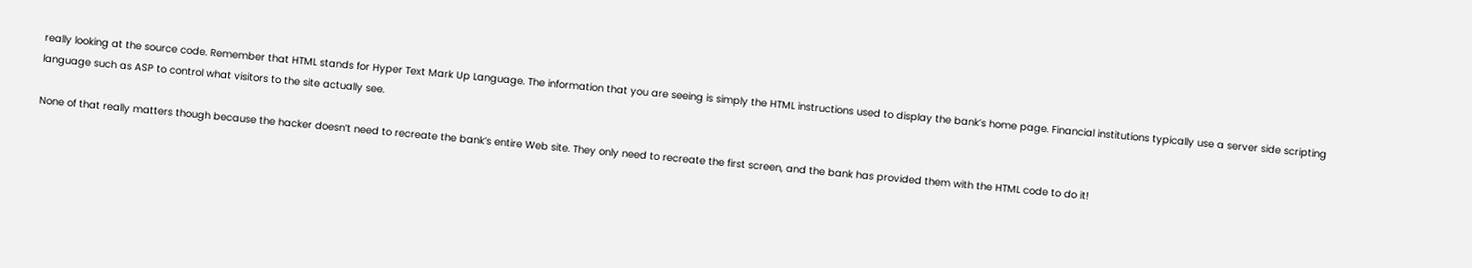really looking at the source code. Remember that HTML stands for Hyper Text Mark Up Language. The information that you are seeing is simply the HTML instructions used to display the bank’s home page. Financial institutions typically use a server side scripting language such as ASP to control what visitors to the site actually see.

None of that really matters though because the hacker doesn’t need to recreate the bank’s entire Web site. They only need to recreate the first screen, and the bank has provided them with the HTML code to do it!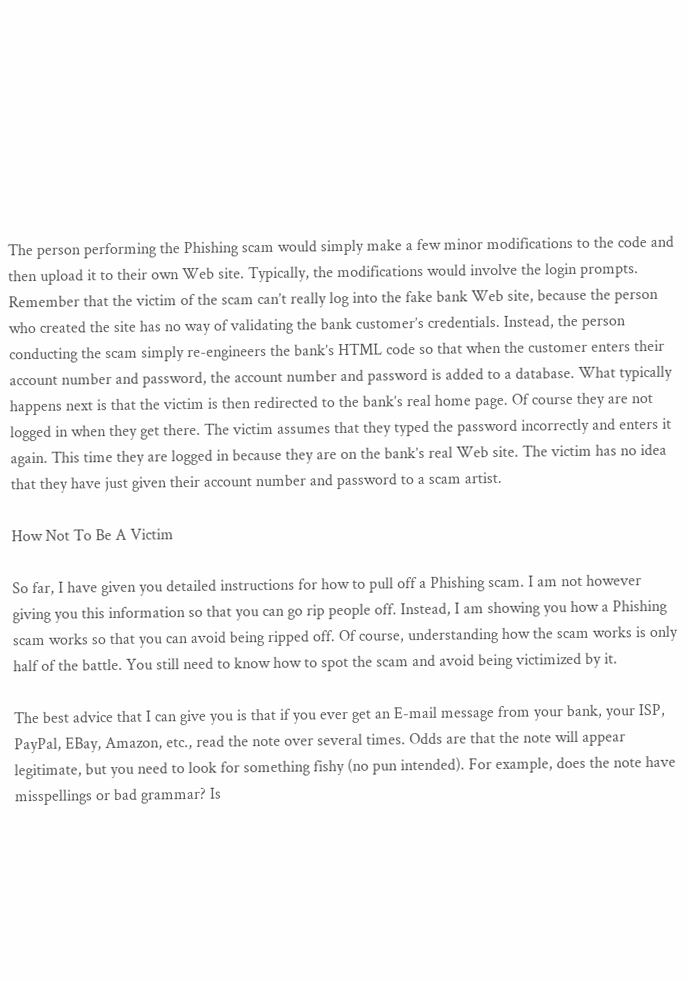The person performing the Phishing scam would simply make a few minor modifications to the code and then upload it to their own Web site. Typically, the modifications would involve the login prompts. Remember that the victim of the scam can’t really log into the fake bank Web site, because the person who created the site has no way of validating the bank customer’s credentials. Instead, the person conducting the scam simply re-engineers the bank’s HTML code so that when the customer enters their account number and password, the account number and password is added to a database. What typically happens next is that the victim is then redirected to the bank’s real home page. Of course they are not logged in when they get there. The victim assumes that they typed the password incorrectly and enters it again. This time they are logged in because they are on the bank’s real Web site. The victim has no idea that they have just given their account number and password to a scam artist.

How Not To Be A Victim

So far, I have given you detailed instructions for how to pull off a Phishing scam. I am not however giving you this information so that you can go rip people off. Instead, I am showing you how a Phishing scam works so that you can avoid being ripped off. Of course, understanding how the scam works is only half of the battle. You still need to know how to spot the scam and avoid being victimized by it.

The best advice that I can give you is that if you ever get an E-mail message from your bank, your ISP, PayPal, EBay, Amazon, etc., read the note over several times. Odds are that the note will appear legitimate, but you need to look for something fishy (no pun intended). For example, does the note have misspellings or bad grammar? Is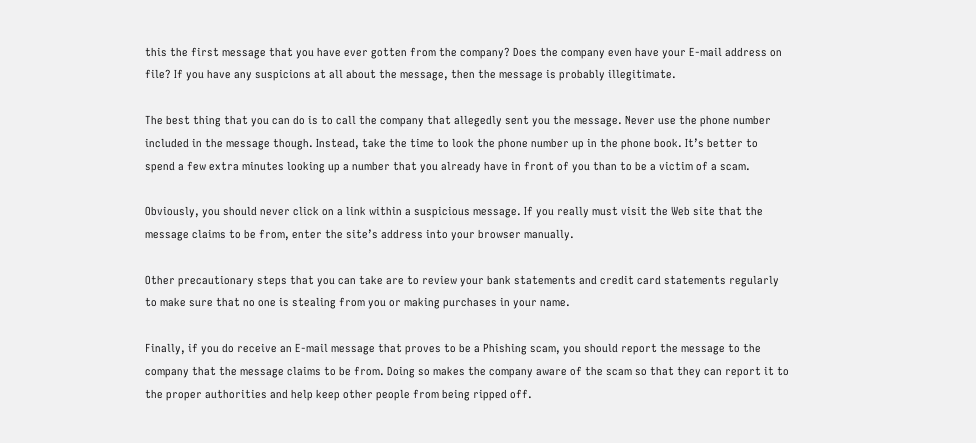this the first message that you have ever gotten from the company? Does the company even have your E-mail address on file? If you have any suspicions at all about the message, then the message is probably illegitimate.

The best thing that you can do is to call the company that allegedly sent you the message. Never use the phone number included in the message though. Instead, take the time to look the phone number up in the phone book. It’s better to spend a few extra minutes looking up a number that you already have in front of you than to be a victim of a scam.

Obviously, you should never click on a link within a suspicious message. If you really must visit the Web site that the message claims to be from, enter the site’s address into your browser manually.

Other precautionary steps that you can take are to review your bank statements and credit card statements regularly to make sure that no one is stealing from you or making purchases in your name.

Finally, if you do receive an E-mail message that proves to be a Phishing scam, you should report the message to the company that the message claims to be from. Doing so makes the company aware of the scam so that they can report it to the proper authorities and help keep other people from being ripped off.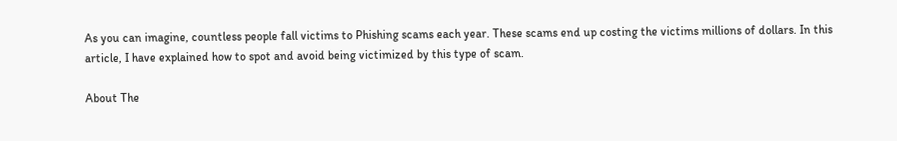As you can imagine, countless people fall victims to Phishing scams each year. These scams end up costing the victims millions of dollars. In this article, I have explained how to spot and avoid being victimized by this type of scam.

About The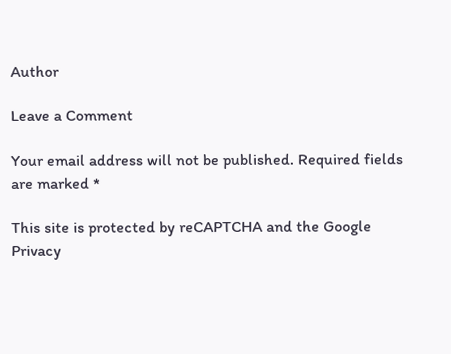Author

Leave a Comment

Your email address will not be published. Required fields are marked *

This site is protected by reCAPTCHA and the Google Privacy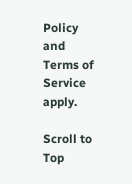Policy and Terms of Service apply.

Scroll to Top